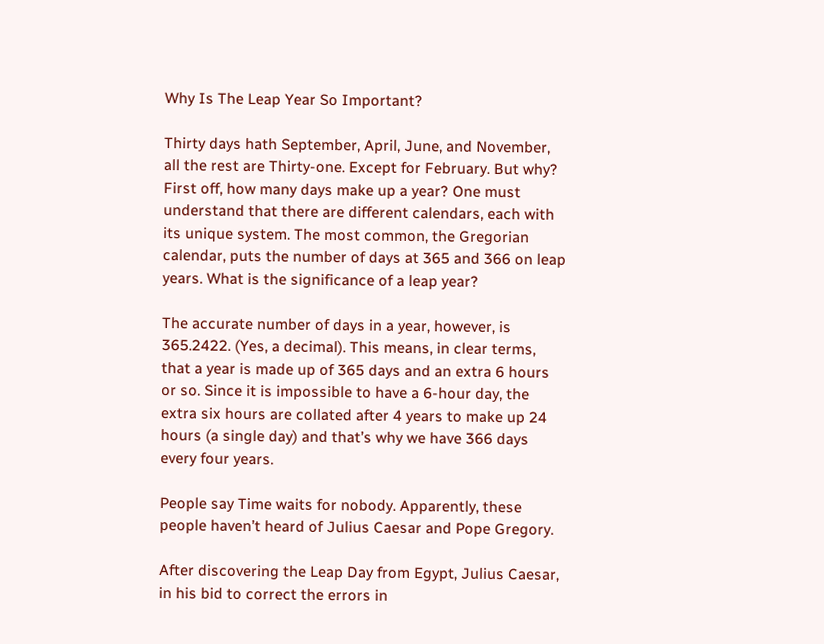Why Is The Leap Year So Important?

Thirty days hath September, April, June, and November, all the rest are Thirty-one. Except for February. But why? First off, how many days make up a year? One must understand that there are different calendars, each with its unique system. The most common, the Gregorian calendar, puts the number of days at 365 and 366 on leap years. What is the significance of a leap year?

The accurate number of days in a year, however, is 365.2422. (Yes, a decimal). This means, in clear terms, that a year is made up of 365 days and an extra 6 hours or so. Since it is impossible to have a 6-hour day, the extra six hours are collated after 4 years to make up 24 hours (a single day) and that’s why we have 366 days every four years.

People say Time waits for nobody. Apparently, these people haven’t heard of Julius Caesar and Pope Gregory.

After discovering the Leap Day from Egypt, Julius Caesar, in his bid to correct the errors in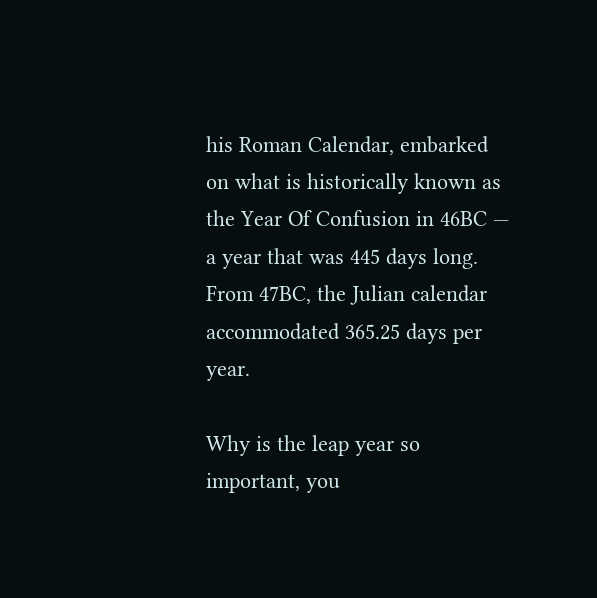his Roman Calendar, embarked on what is historically known as the Year Of Confusion in 46BC — a year that was 445 days long. From 47BC, the Julian calendar accommodated 365.25 days per year.

Why is the leap year so important, you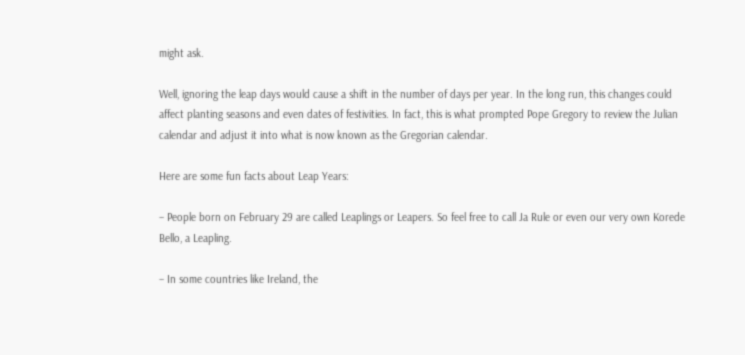might ask.

Well, ignoring the leap days would cause a shift in the number of days per year. In the long run, this changes could affect planting seasons and even dates of festivities. In fact, this is what prompted Pope Gregory to review the Julian calendar and adjust it into what is now known as the Gregorian calendar.

Here are some fun facts about Leap Years:

– People born on February 29 are called Leaplings or Leapers. So feel free to call Ja Rule or even our very own Korede Bello, a Leapling.

– In some countries like Ireland, the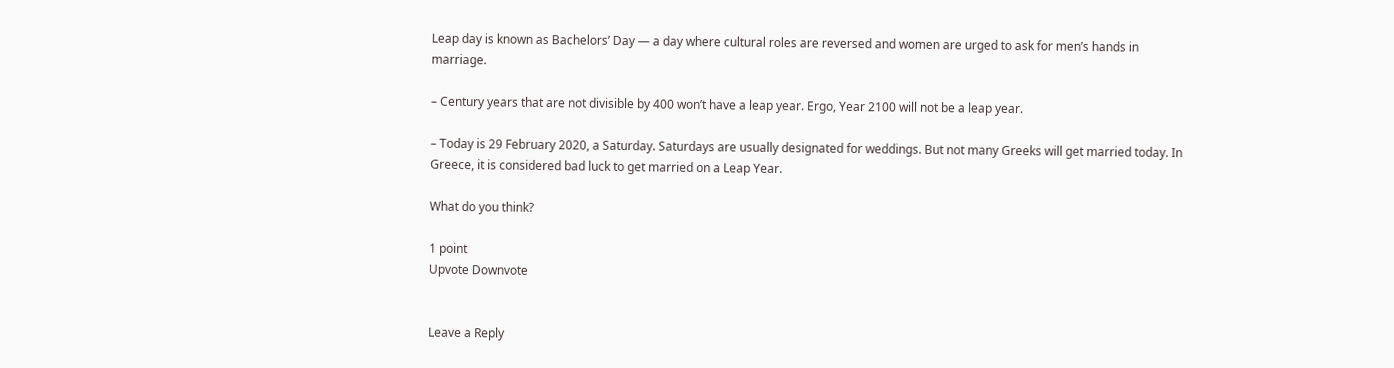Leap day is known as Bachelors’ Day — a day where cultural roles are reversed and women are urged to ask for men’s hands in marriage.

– Century years that are not divisible by 400 won’t have a leap year. Ergo, Year 2100 will not be a leap year.

– Today is 29 February 2020, a Saturday. Saturdays are usually designated for weddings. But not many Greeks will get married today. In Greece, it is considered bad luck to get married on a Leap Year.

What do you think?

1 point
Upvote Downvote


Leave a Reply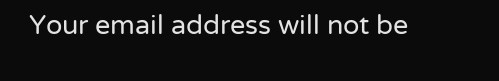Your email address will not be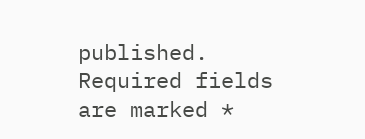published. Required fields are marked *